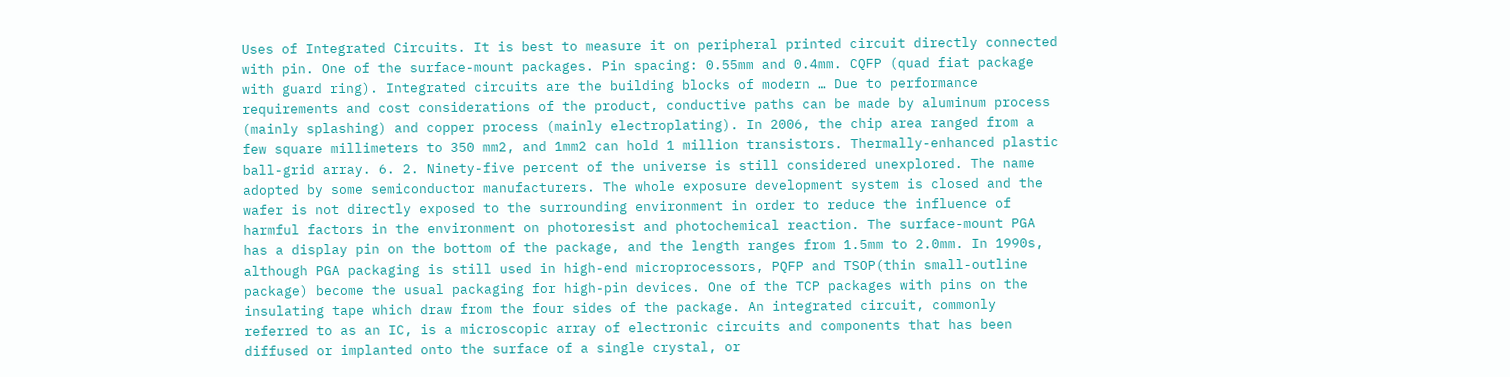Uses of Integrated Circuits. It is best to measure it on peripheral printed circuit directly connected with pin. One of the surface-mount packages. Pin spacing: 0.55mm and 0.4mm. CQFP (quad fiat package with guard ring). Integrated circuits are the building blocks of modern … Due to performance requirements and cost considerations of the product, conductive paths can be made by aluminum process (mainly splashing) and copper process (mainly electroplating). In 2006, the chip area ranged from a few square millimeters to 350 mm2, and 1mm2 can hold 1 million transistors. Thermally-enhanced plastic ball-grid array. 6. 2. Ninety-five percent of the universe is still considered unexplored. The name adopted by some semiconductor manufacturers. The whole exposure development system is closed and the wafer is not directly exposed to the surrounding environment in order to reduce the influence of harmful factors in the environment on photoresist and photochemical reaction. The surface-mount PGA has a display pin on the bottom of the package, and the length ranges from 1.5mm to 2.0mm. In 1990s, although PGA packaging is still used in high-end microprocessors, PQFP and TSOP(thin small-outline package) become the usual packaging for high-pin devices. One of the TCP packages with pins on the insulating tape which draw from the four sides of the package. An integrated circuit, commonly referred to as an IC, is a microscopic array of electronic circuits and components that has been diffused or implanted onto the surface of a single crystal, or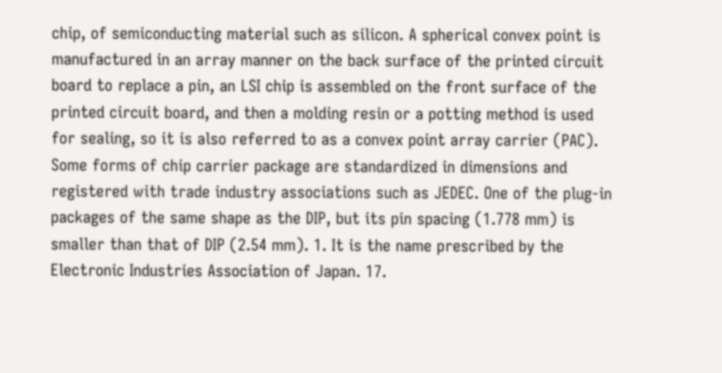chip, of semiconducting material such as silicon. A spherical convex point is manufactured in an array manner on the back surface of the printed circuit board to replace a pin, an LSI chip is assembled on the front surface of the printed circuit board, and then a molding resin or a potting method is used for sealing, so it is also referred to as a convex point array carrier (PAC). Some forms of chip carrier package are standardized in dimensions and registered with trade industry associations such as JEDEC. One of the plug-in packages of the same shape as the DIP, but its pin spacing (1.778 mm) is smaller than that of DIP (2.54 mm). 1. It is the name prescribed by the Electronic Industries Association of Japan. 17.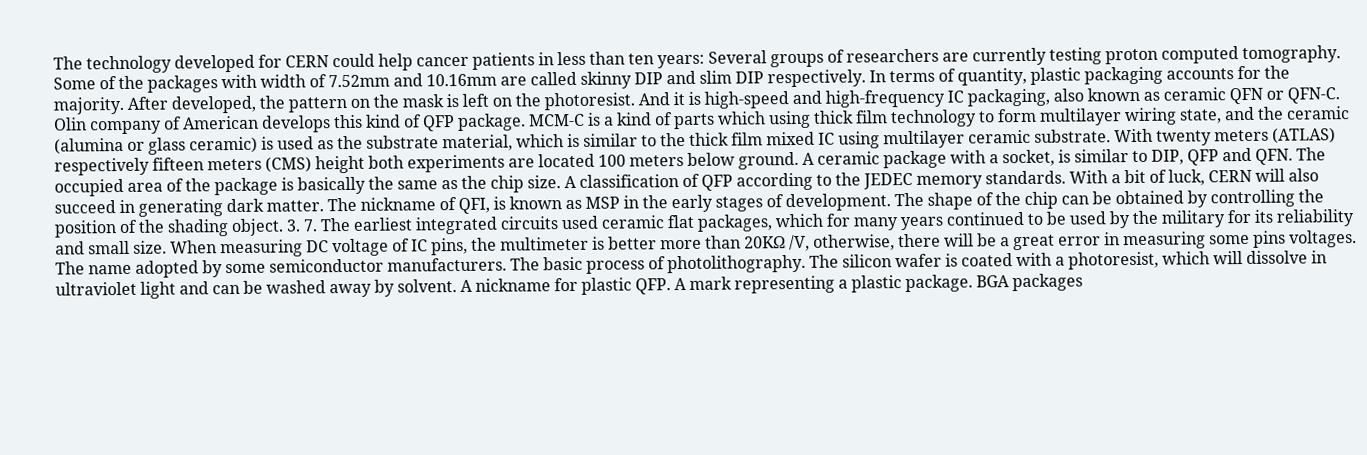The technology developed for CERN could help cancer patients in less than ten years: Several groups of researchers are currently testing proton computed tomography. Some of the packages with width of 7.52mm and 10.16mm are called skinny DIP and slim DIP respectively. In terms of quantity, plastic packaging accounts for the majority. After developed, the pattern on the mask is left on the photoresist. And it is high-speed and high-frequency IC packaging, also known as ceramic QFN or QFN-C. Olin company of American develops this kind of QFP package. MCM-C is a kind of parts which using thick film technology to form multilayer wiring state, and the ceramic (alumina or glass ceramic) is used as the substrate material, which is similar to the thick film mixed IC using multilayer ceramic substrate. With twenty meters (ATLAS) respectively fifteen meters (CMS) height both experiments are located 100 meters below ground. A ceramic package with a socket, is similar to DIP, QFP and QFN. The occupied area of the package is basically the same as the chip size. A classification of QFP according to the JEDEC memory standards. With a bit of luck, CERN will also succeed in generating dark matter. The nickname of QFI, is known as MSP in the early stages of development. The shape of the chip can be obtained by controlling the position of the shading object. 3. 7. The earliest integrated circuits used ceramic flat packages, which for many years continued to be used by the military for its reliability and small size. When measuring DC voltage of IC pins, the multimeter is better more than 20KΩ /V, otherwise, there will be a great error in measuring some pins voltages. The name adopted by some semiconductor manufacturers. The basic process of photolithography. The silicon wafer is coated with a photoresist, which will dissolve in ultraviolet light and can be washed away by solvent. A nickname for plastic QFP. A mark representing a plastic package. BGA packages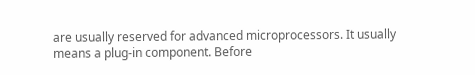are usually reserved for advanced microprocessors. It usually means a plug-in component. Before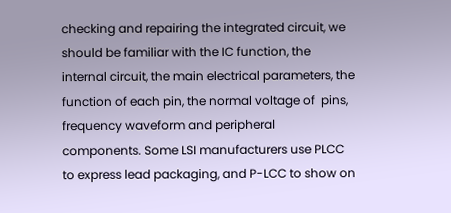checking and repairing the integrated circuit, we should be familiar with the IC function, the internal circuit, the main electrical parameters, the function of each pin, the normal voltage of  pins, frequency waveform and peripheral components. Some LSI manufacturers use PLCC to express lead packaging, and P-LCC to show on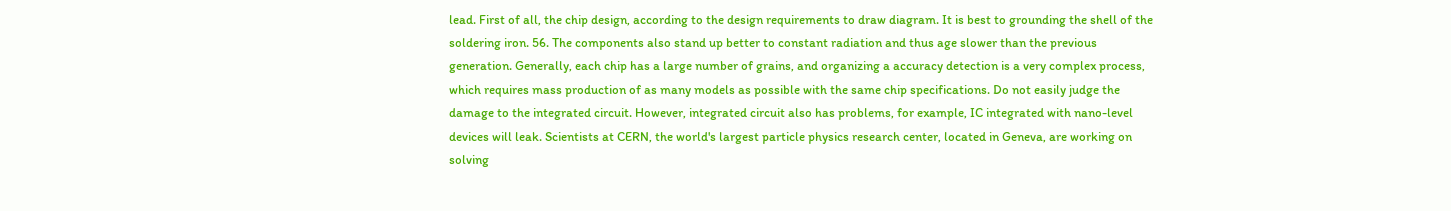lead. First of all, the chip design, according to the design requirements to draw diagram. It is best to grounding the shell of the soldering iron. 56. The components also stand up better to constant radiation and thus age slower than the previous generation. Generally, each chip has a large number of grains, and organizing a accuracy detection is a very complex process, which requires mass production of as many models as possible with the same chip specifications. Do not easily judge the damage to the integrated circuit. However, integrated circuit also has problems, for example, IC integrated with nano-level devices will leak. Scientists at CERN, the world's largest particle physics research center, located in Geneva, are working on solving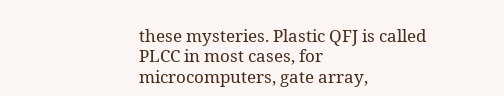these mysteries. Plastic QFJ is called PLCC in most cases, for microcomputers, gate array,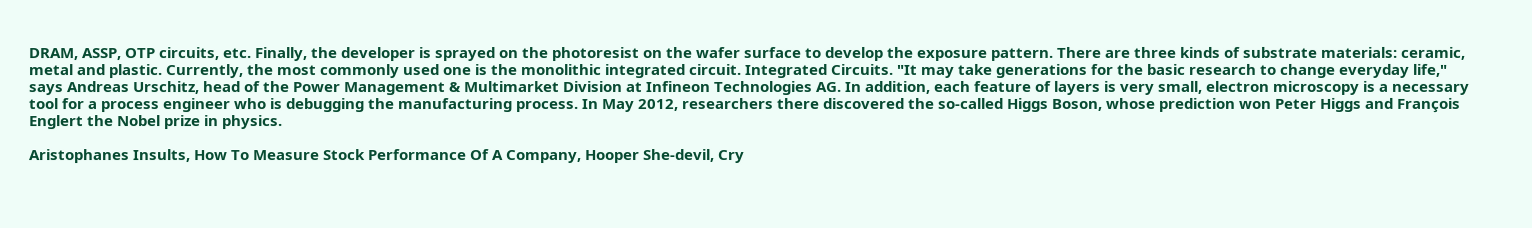DRAM, ASSP, OTP circuits, etc. Finally, the developer is sprayed on the photoresist on the wafer surface to develop the exposure pattern. There are three kinds of substrate materials: ceramic, metal and plastic. Currently, the most commonly used one is the monolithic integrated circuit. Integrated Circuits. "It may take generations for the basic research to change everyday life," says Andreas Urschitz, head of the Power Management & Multimarket Division at Infineon Technologies AG. In addition, each feature of layers is very small, electron microscopy is a necessary tool for a process engineer who is debugging the manufacturing process. In May 2012, researchers there discovered the so-called Higgs Boson, whose prediction won Peter Higgs and François Englert the Nobel prize in physics.

Aristophanes Insults, How To Measure Stock Performance Of A Company, Hooper She-devil, Cry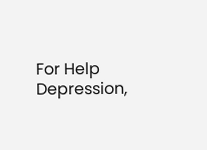For Help Depression,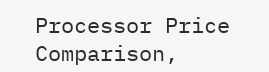Processor Price Comparison,